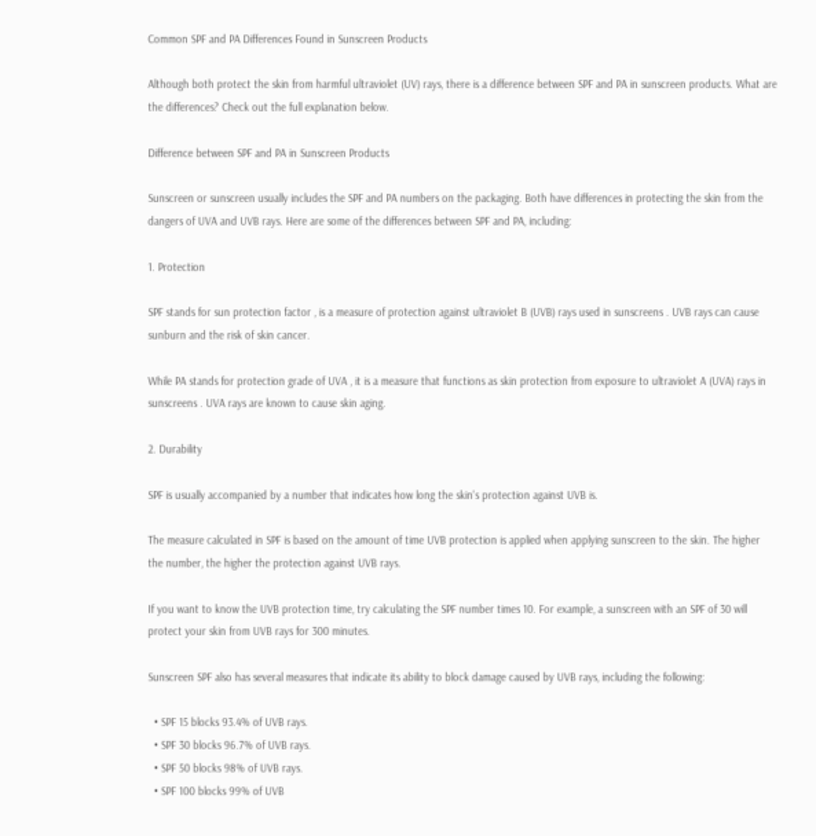Common SPF and PA Differences Found in Sunscreen Products

Although both protect the skin from harmful ultraviolet (UV) rays, there is a difference between SPF and PA in sunscreen products. What are the differences? Check out the full explanation below.

Difference between SPF and PA in Sunscreen Products

Sunscreen or sunscreen usually includes the SPF and PA numbers on the packaging. Both have differences in protecting the skin from the dangers of UVA and UVB rays. Here are some of the differences between SPF and PA, including:

1. Protection

SPF stands for sun protection factor , is a measure of protection against ultraviolet B (UVB) rays used in sunscreens . UVB rays can cause sunburn and the risk of skin cancer.

While PA stands for protection grade of UVA , it is a measure that functions as skin protection from exposure to ultraviolet A (UVA) rays in sunscreens . UVA rays are known to cause skin aging.

2. Durability

SPF is usually accompanied by a number that indicates how long the skin's protection against UVB is.

The measure calculated in SPF is based on the amount of time UVB protection is applied when applying sunscreen to the skin. The higher the number, the higher the protection against UVB rays.

If you want to know the UVB protection time, try calculating the SPF number times 10. For example, a sunscreen with an SPF of 30 will protect your skin from UVB rays for 300 minutes.

Sunscreen SPF also has several measures that indicate its ability to block damage caused by UVB rays, including the following:

  • SPF 15 blocks 93.4% of UVB rays.
  • SPF 30 blocks 96.7% of UVB rays.
  • SPF 50 blocks 98% of UVB rays.
  • SPF 100 blocks 99% of UVB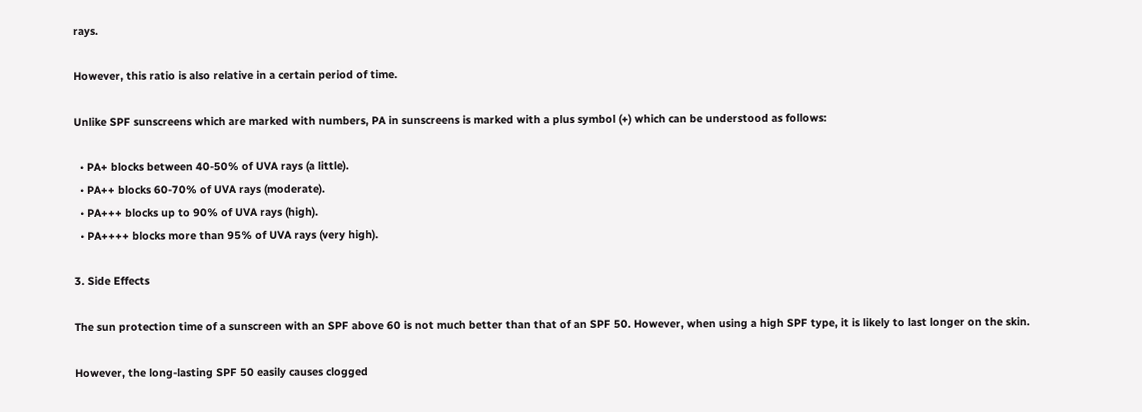rays.

However, this ratio is also relative in a certain period of time.

Unlike SPF sunscreens which are marked with numbers, PA in sunscreens is marked with a plus symbol (+) which can be understood as follows:

  • PA+ blocks between 40-50% of UVA rays (a little).
  • PA++ blocks 60-70% of UVA rays (moderate).
  • PA+++ blocks up to 90% of UVA rays (high).
  • PA++++ blocks more than 95% of UVA rays (very high).

3. Side Effects

The sun protection time of a sunscreen with an SPF above 60 is not much better than that of an SPF 50. However, when using a high SPF type, it is likely to last longer on the skin.

However, the long-lasting SPF 50 easily causes clogged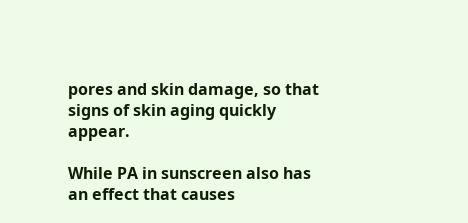pores and skin damage, so that signs of skin aging quickly appear.

While PA in sunscreen also has an effect that causes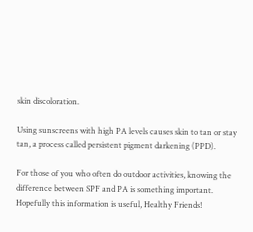skin discoloration.

Using sunscreens with high PA levels causes skin to tan or stay tan, a process called persistent pigment darkening (PPD).

For those of you who often do outdoor activities, knowing the difference between SPF and PA is something important. Hopefully this information is useful, Healthy Friends!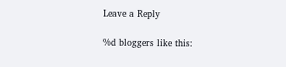Leave a Reply

%d bloggers like this: